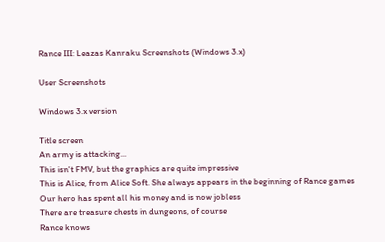Rance III: Leazas Kanraku Screenshots (Windows 3.x)

User Screenshots

Windows 3.x version

Title screen
An army is attacking...
This isn't FMV, but the graphics are quite impressive
This is Alice, from Alice Soft. She always appears in the beginning of Rance games
Our hero has spent all his money and is now jobless
There are treasure chests in dungeons, of course
Rance knows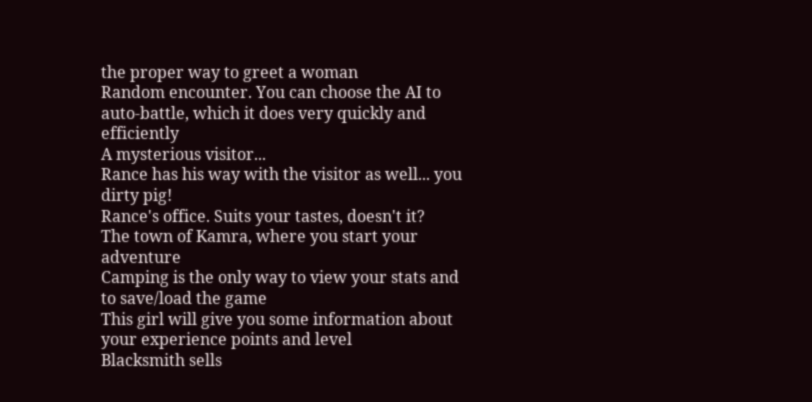the proper way to greet a woman
Random encounter. You can choose the AI to auto-battle, which it does very quickly and efficiently
A mysterious visitor...
Rance has his way with the visitor as well... you dirty pig!
Rance's office. Suits your tastes, doesn't it?
The town of Kamra, where you start your adventure
Camping is the only way to view your stats and to save/load the game
This girl will give you some information about your experience points and level
Blacksmith sells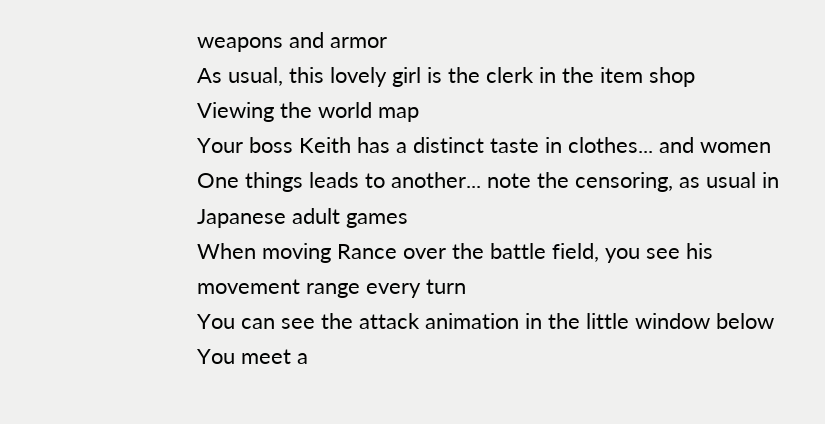weapons and armor
As usual, this lovely girl is the clerk in the item shop
Viewing the world map
Your boss Keith has a distinct taste in clothes... and women
One things leads to another... note the censoring, as usual in Japanese adult games
When moving Rance over the battle field, you see his movement range every turn
You can see the attack animation in the little window below
You meet a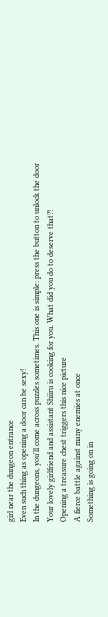girl near the dungeon entrance
Even such thing as opening a door can be sexy!
In the dungeons, you'll come across puzzles sometimes. This one is simple: press the button to unlock the door
Your lovely girlfriend and assistant Shiiru is cooking for you. What did you do to deserve that?!
Opening a treasure chest triggers this nice picture
A fierce battle against many enemies at once
Something is going on in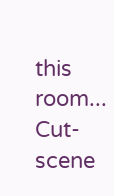this room...
Cut-scene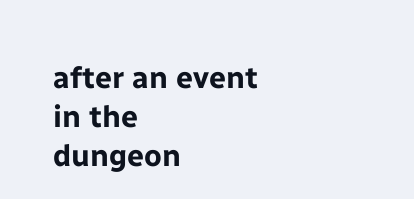after an event in the dungeon